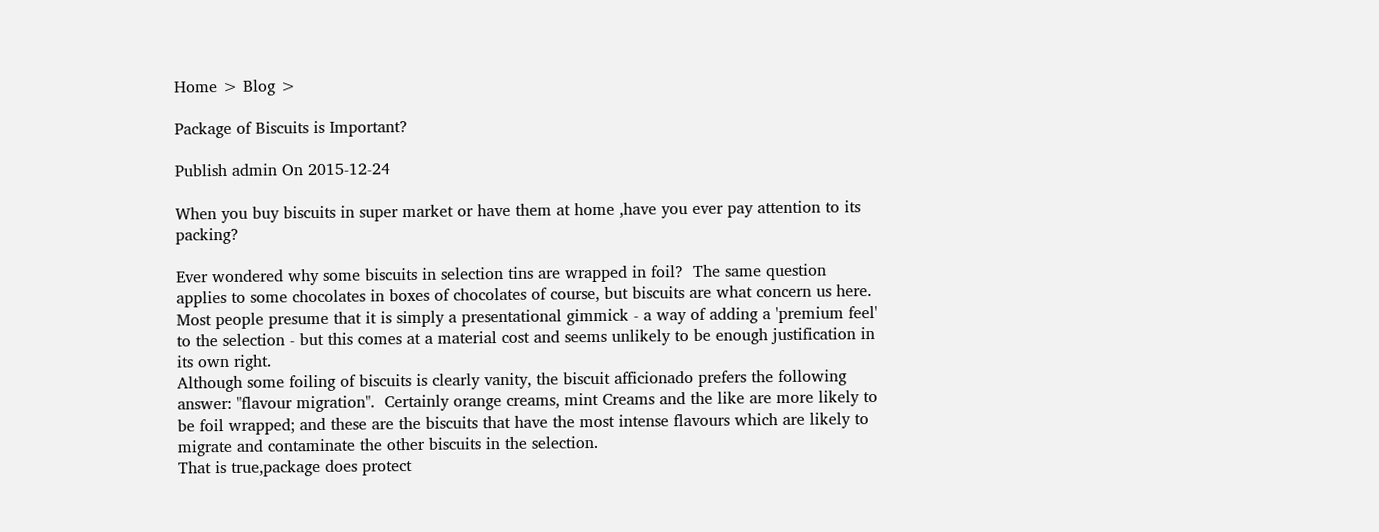Home > Blog >

Package of Biscuits is Important?

Publish admin On 2015-12-24

When you buy biscuits in super market or have them at home ,have you ever pay attention to its packing?

Ever wondered why some biscuits in selection tins are wrapped in foil?  The same question applies to some chocolates in boxes of chocolates of course, but biscuits are what concern us here.
Most people presume that it is simply a presentational gimmick - a way of adding a 'premium feel' to the selection - but this comes at a material cost and seems unlikely to be enough justification in its own right.
Although some foiling of biscuits is clearly vanity, the biscuit afficionado prefers the following answer: "flavour migration".  Certainly orange creams, mint Creams and the like are more likely to be foil wrapped; and these are the biscuits that have the most intense flavours which are likely to migrate and contaminate the other biscuits in the selection.
That is true,package does protect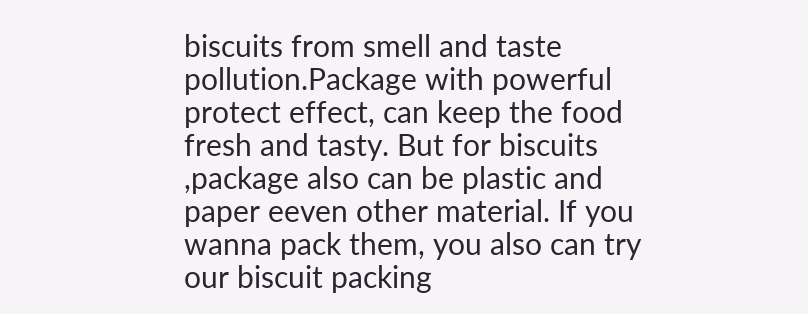biscuits from smell and taste pollution.Package with powerful protect effect, can keep the food fresh and tasty. But for biscuits ,package also can be plastic and paper eeven other material. If you wanna pack them, you also can try our biscuit packing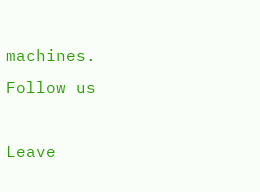machines.
Follow us

Leave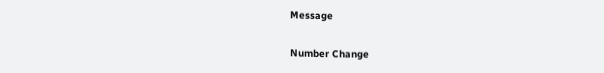Message

Number Change